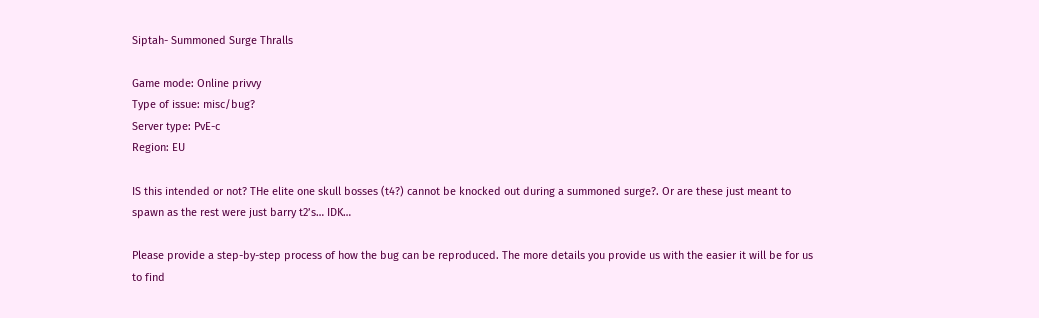Siptah- Summoned Surge Thralls

Game mode: Online privvy
Type of issue: misc/bug?
Server type: PvE-c
Region: EU

IS this intended or not? THe elite one skull bosses (t4?) cannot be knocked out during a summoned surge?. Or are these just meant to spawn as the rest were just barry t2’s… IDK…

Please provide a step-by-step process of how the bug can be reproduced. The more details you provide us with the easier it will be for us to find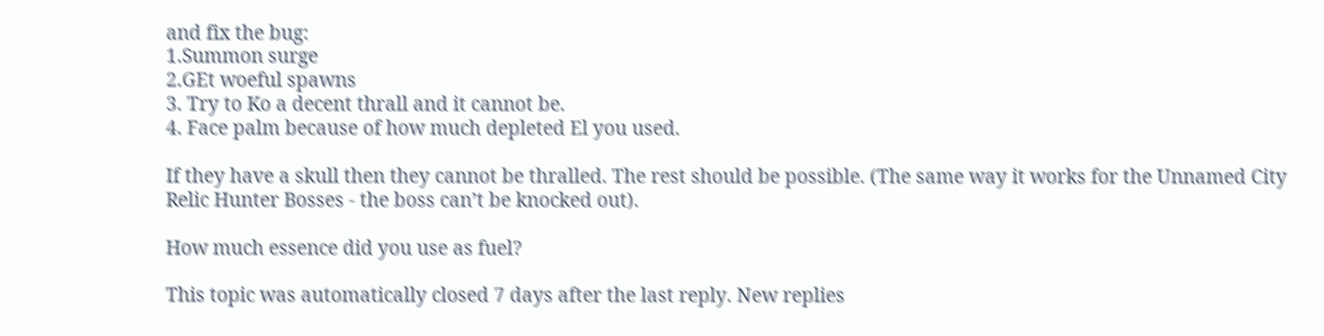and fix the bug:
1.Summon surge
2.GEt woeful spawns
3. Try to Ko a decent thrall and it cannot be.
4. Face palm because of how much depleted El you used.

If they have a skull then they cannot be thralled. The rest should be possible. (The same way it works for the Unnamed City Relic Hunter Bosses - the boss can’t be knocked out).

How much essence did you use as fuel?

This topic was automatically closed 7 days after the last reply. New replies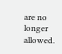are no longer allowed.